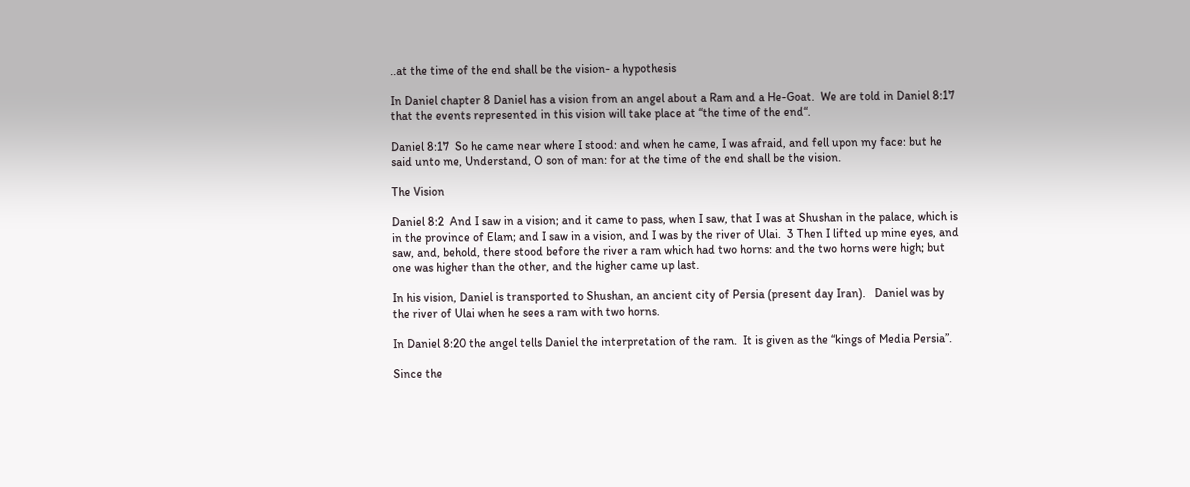..at the time of the end shall be the vision- a hypothesis

In Daniel chapter 8 Daniel has a vision from an angel about a Ram and a He-Goat.  We are told in Daniel 8:17 that the events represented in this vision will take place at “the time of the end“.

Daniel 8:17  So he came near where I stood: and when he came, I was afraid, and fell upon my face: but he said unto me, Understand, O son of man: for at the time of the end shall be the vision.

The Vision

Daniel 8:2  And I saw in a vision; and it came to pass, when I saw, that I was at Shushan in the palace, which is in the province of Elam; and I saw in a vision, and I was by the river of Ulai.  3 Then I lifted up mine eyes, and saw, and, behold, there stood before the river a ram which had two horns: and the two horns were high; but one was higher than the other, and the higher came up last.

In his vision, Daniel is transported to Shushan, an ancient city of Persia (present day Iran).   Daniel was by the river of Ulai when he sees a ram with two horns.

In Daniel 8:20 the angel tells Daniel the interpretation of the ram.  It is given as the “kings of Media Persia”.

Since the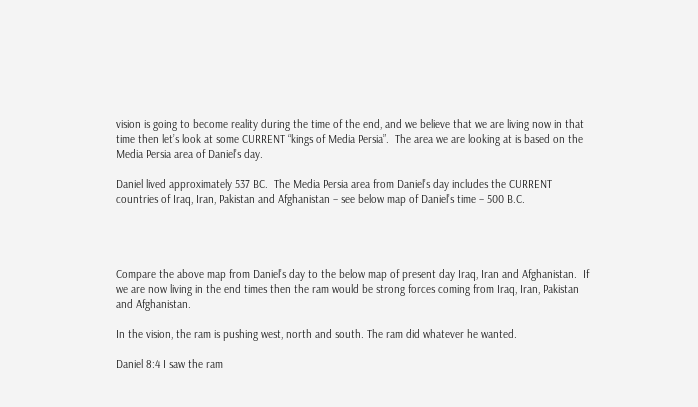vision is going to become reality during the time of the end, and we believe that we are living now in that time then let’s look at some CURRENT “kings of Media Persia”.  The area we are looking at is based on the Media Persia area of Daniel’s day.

Daniel lived approximately 537 BC.  The Media Persia area from Daniel’s day includes the CURRENT countries of Iraq, Iran, Pakistan and Afghanistan – see below map of Daniel’s time – 500 B.C.




Compare the above map from Daniel’s day to the below map of present day Iraq, Iran and Afghanistan.  If we are now living in the end times then the ram would be strong forces coming from Iraq, Iran, Pakistan and Afghanistan.

In the vision, the ram is pushing west, north and south. The ram did whatever he wanted.

Daniel 8:4 I saw the ram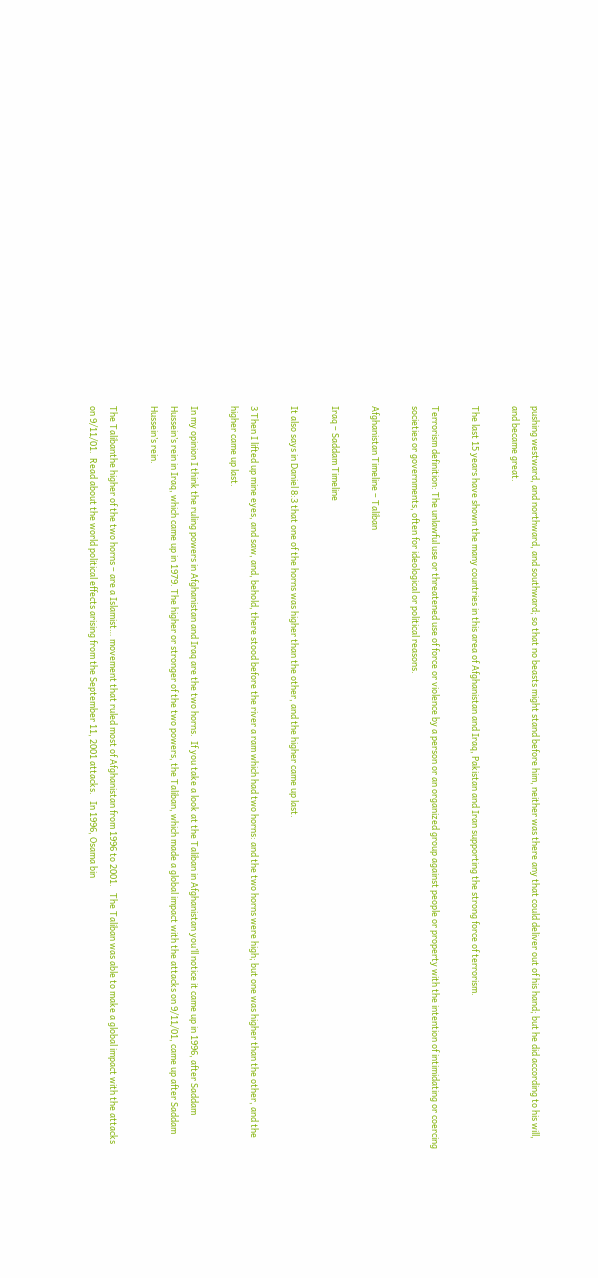pushing westward, and northward, and southward; so that no beasts might stand before him, neither was there any that could deliver out of his hand; but he did according to his will, and became great.

The last 15 years have shown the many countries in this area of Afghanistan and Iraq, Pakistan and Iran supporting the strong force of terrorism.

Terrorism definition: The unlawful use or threatened use of force or violence by a person or an organized group against people or property with the intention of intimidating or coercing societies or governments, often for ideological or political reasons.

Afghanistan Timeline – Taliban

Iraq – Saddam Timeline

It also says in Daniel 8:3 that one of the horns was higher than the other, and the higher came up last.

3 Then I lifted up mine eyes, and saw, and, behold, there stood before the river a ram which had two horns: and the two horns were high; but one was higher than the other, and the higher came up last.

In my opinion I think the ruling powers in Afghanistan and Iraq are the two horns.  If you take a look at the Taliban in Afghanistan you’ll notice it came up in 1996, after Saddam Hussein’s rein in Iraq, which came up in 1979. The higher or stronger of the two powers, the Taliban, which made a global impact with the attacks on 9/11/01, came up after Saddam Hussein’s rein.

The Talibanthe higher of the two horns – are a Islamist… movement that ruled most of Afghanistan from 1996 to 2001.   The Taliban was able to make a global impact with the attacks on 9/11/01.  Read about the world political effects arising from the September 11, 2001 attacks.   In 1996, Osama bin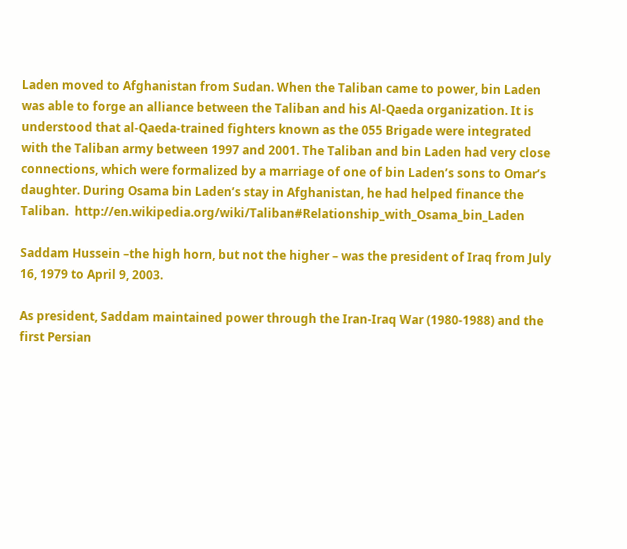Laden moved to Afghanistan from Sudan. When the Taliban came to power, bin Laden was able to forge an alliance between the Taliban and his Al-Qaeda organization. It is understood that al-Qaeda-trained fighters known as the 055 Brigade were integrated with the Taliban army between 1997 and 2001. The Taliban and bin Laden had very close connections, which were formalized by a marriage of one of bin Laden’s sons to Omar’s daughter. During Osama bin Laden’s stay in Afghanistan, he had helped finance the Taliban.  http://en.wikipedia.org/wiki/Taliban#Relationship_with_Osama_bin_Laden

Saddam Hussein –the high horn, but not the higher – was the president of Iraq from July 16, 1979 to April 9, 2003.

As president, Saddam maintained power through the Iran-Iraq War (1980-1988) and the first Persian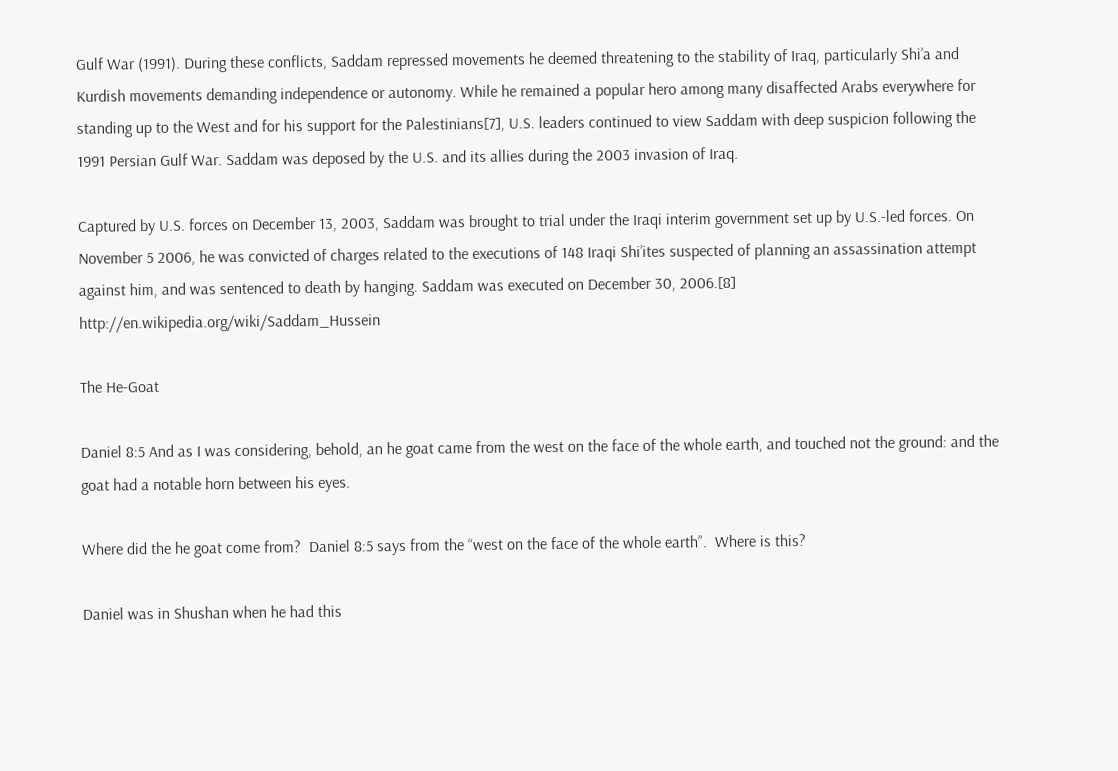Gulf War (1991). During these conflicts, Saddam repressed movements he deemed threatening to the stability of Iraq, particularly Shi’a and Kurdish movements demanding independence or autonomy. While he remained a popular hero among many disaffected Arabs everywhere for standing up to the West and for his support for the Palestinians[7], U.S. leaders continued to view Saddam with deep suspicion following the 1991 Persian Gulf War. Saddam was deposed by the U.S. and its allies during the 2003 invasion of Iraq.

Captured by U.S. forces on December 13, 2003, Saddam was brought to trial under the Iraqi interim government set up by U.S.-led forces. On November 5 2006, he was convicted of charges related to the executions of 148 Iraqi Shi’ites suspected of planning an assassination attempt against him, and was sentenced to death by hanging. Saddam was executed on December 30, 2006.[8]  http://en.wikipedia.org/wiki/Saddam_Hussein

The He-Goat

Daniel 8:5 And as I was considering, behold, an he goat came from the west on the face of the whole earth, and touched not the ground: and the goat had a notable horn between his eyes.

Where did the he goat come from?  Daniel 8:5 says from the “west on the face of the whole earth”.  Where is this?

Daniel was in Shushan when he had this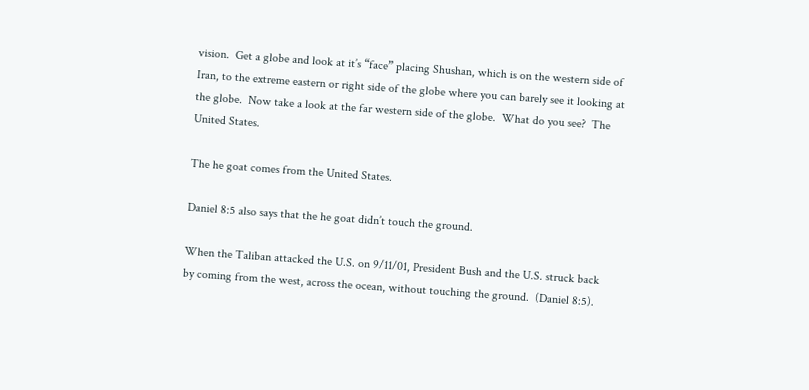vision.  Get a globe and look at it’s “face” placing Shushan, which is on the western side of Iran, to the extreme eastern or right side of the globe where you can barely see it looking at the globe.  Now take a look at the far western side of the globe.  What do you see?  The United States.

The he goat comes from the United States.

Daniel 8:5 also says that the he goat didn’t touch the ground.

When the Taliban attacked the U.S. on 9/11/01, President Bush and the U.S. struck back by coming from the west, across the ocean, without touching the ground.  (Daniel 8:5).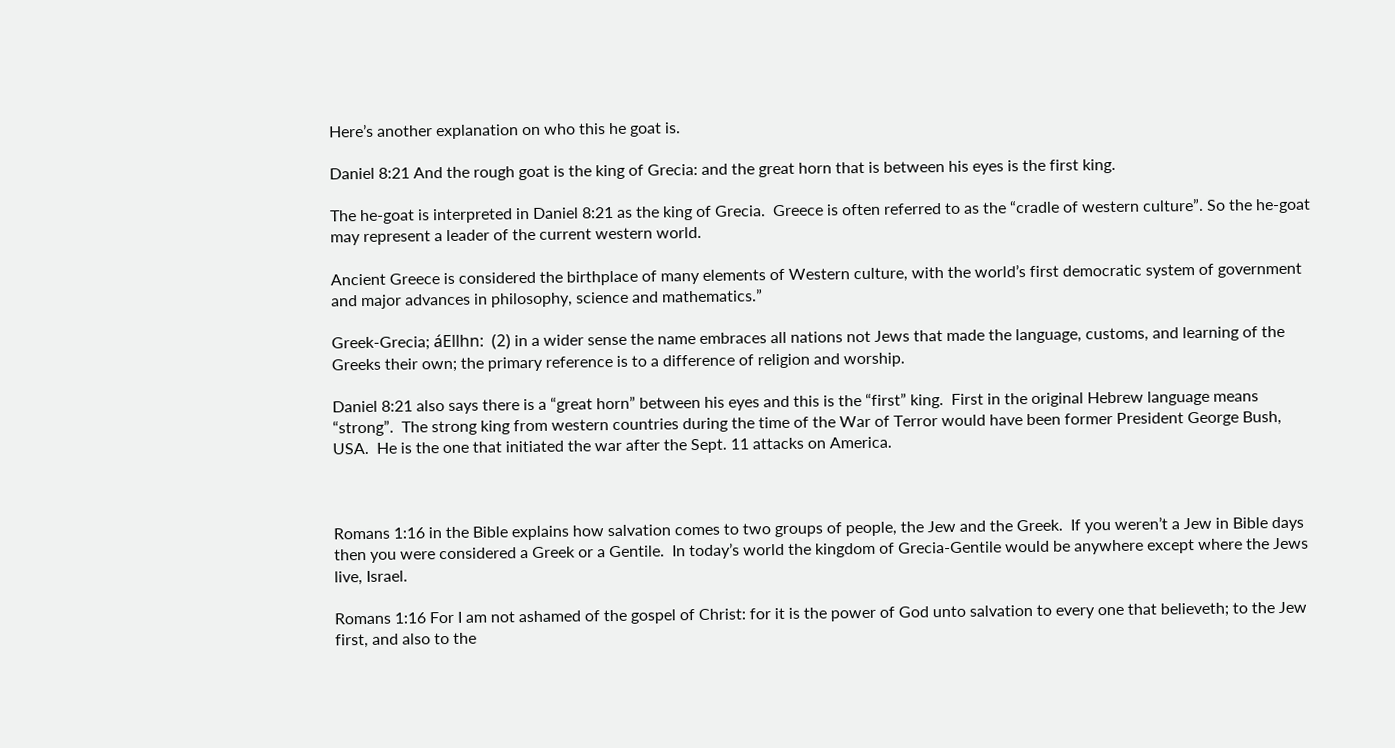Here’s another explanation on who this he goat is.

Daniel 8:21 And the rough goat is the king of Grecia: and the great horn that is between his eyes is the first king.

The he-goat is interpreted in Daniel 8:21 as the king of Grecia.  Greece is often referred to as the “cradle of western culture”. So the he-goat may represent a leader of the current western world.

Ancient Greece is considered the birthplace of many elements of Western culture, with the world’s first democratic system of government and major advances in philosophy, science and mathematics.”

Greek-Grecia; áEllhn:  (2) in a wider sense the name embraces all nations not Jews that made the language, customs, and learning of the Greeks their own; the primary reference is to a difference of religion and worship.

Daniel 8:21 also says there is a “great horn” between his eyes and this is the “first” king.  First in the original Hebrew language means “strong”.  The strong king from western countries during the time of the War of Terror would have been former President George Bush, USA.  He is the one that initiated the war after the Sept. 11 attacks on America.



Romans 1:16 in the Bible explains how salvation comes to two groups of people, the Jew and the Greek.  If you weren’t a Jew in Bible days then you were considered a Greek or a Gentile.  In today’s world the kingdom of Grecia-Gentile would be anywhere except where the Jews live, Israel.

Romans 1:16 For I am not ashamed of the gospel of Christ: for it is the power of God unto salvation to every one that believeth; to the Jew first, and also to the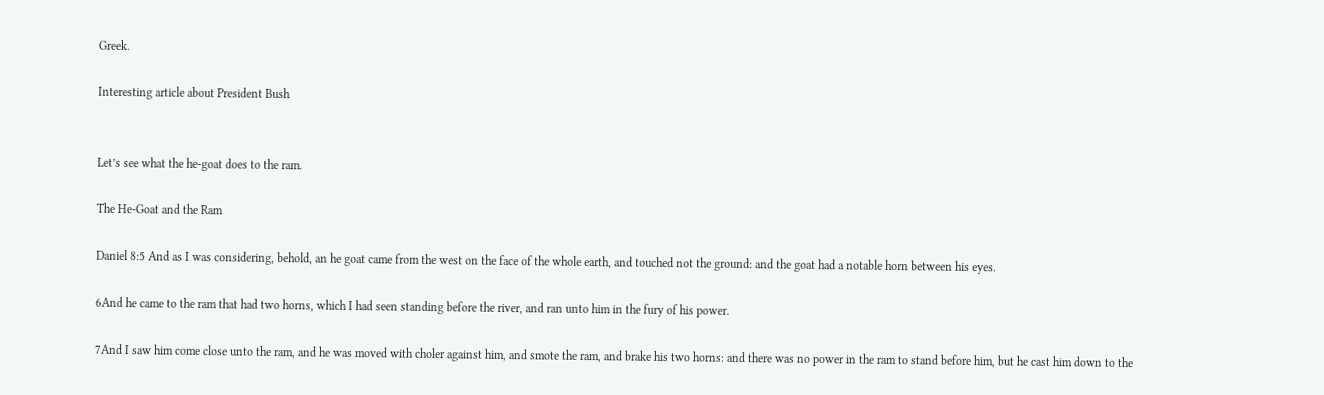Greek.

Interesting article about President Bush


Let’s see what the he-goat does to the ram.

The He-Goat and the Ram

Daniel 8:5 And as I was considering, behold, an he goat came from the west on the face of the whole earth, and touched not the ground: and the goat had a notable horn between his eyes.

6And he came to the ram that had two horns, which I had seen standing before the river, and ran unto him in the fury of his power.

7And I saw him come close unto the ram, and he was moved with choler against him, and smote the ram, and brake his two horns: and there was no power in the ram to stand before him, but he cast him down to the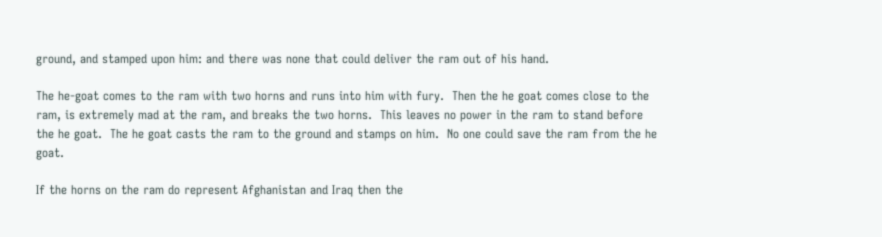ground, and stamped upon him: and there was none that could deliver the ram out of his hand.

The he-goat comes to the ram with two horns and runs into him with fury.  Then the he goat comes close to the ram, is extremely mad at the ram, and breaks the two horns.  This leaves no power in the ram to stand before the he goat.  The he goat casts the ram to the ground and stamps on him.  No one could save the ram from the he goat.

If the horns on the ram do represent Afghanistan and Iraq then the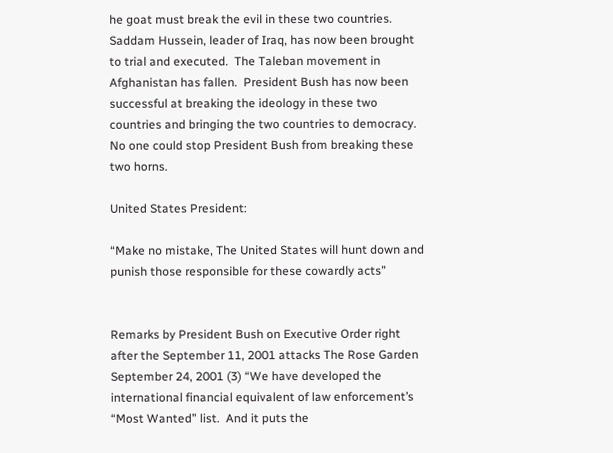he goat must break the evil in these two countries.  Saddam Hussein, leader of Iraq, has now been brought to trial and executed.  The Taleban movement in Afghanistan has fallen.  President Bush has now been successful at breaking the ideology in these two countries and bringing the two countries to democracy.  No one could stop President Bush from breaking these two horns.

United States President:

“Make no mistake, The United States will hunt down and punish those responsible for these cowardly acts”


Remarks by President Bush on Executive Order right after the September 11, 2001 attacks The Rose Garden September 24, 2001 (3) “We have developed the international financial equivalent of law enforcement’s “Most Wanted” list.  And it puts the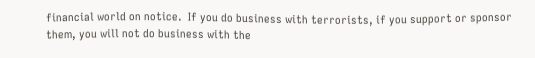financial world on notice.  If you do business with terrorists, if you support or sponsor them, you will not do business with the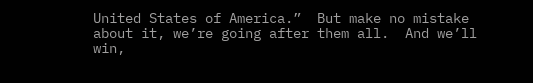United States of America.”  But make no mistake about it, we’re going after them all.  And we’ll win,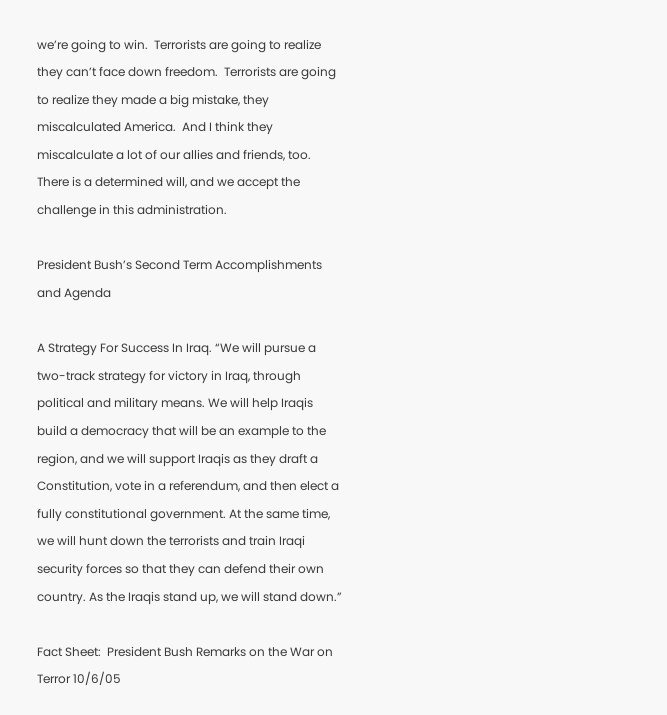we’re going to win.  Terrorists are going to realize they can’t face down freedom.  Terrorists are going to realize they made a big mistake, they miscalculated America.  And I think they miscalculate a lot of our allies and friends, too.  There is a determined will, and we accept the challenge in this administration.

President Bush’s Second Term Accomplishments and Agenda

A Strategy For Success In Iraq. “We will pursue a two-track strategy for victory in Iraq, through political and military means. We will help Iraqis build a democracy that will be an example to the region, and we will support Iraqis as they draft a Constitution, vote in a referendum, and then elect a fully constitutional government. At the same time, we will hunt down the terrorists and train Iraqi security forces so that they can defend their own country. As the Iraqis stand up, we will stand down.”

Fact Sheet:  President Bush Remarks on the War on Terror 10/6/05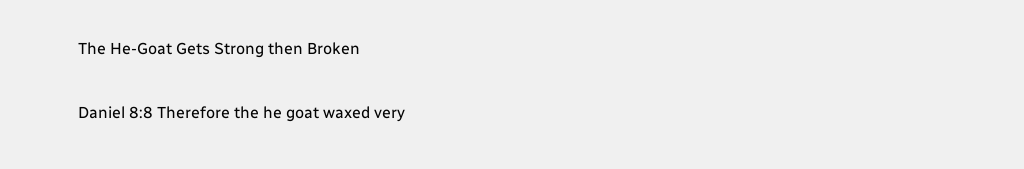The He-Goat Gets Strong then Broken

Daniel 8:8 Therefore the he goat waxed very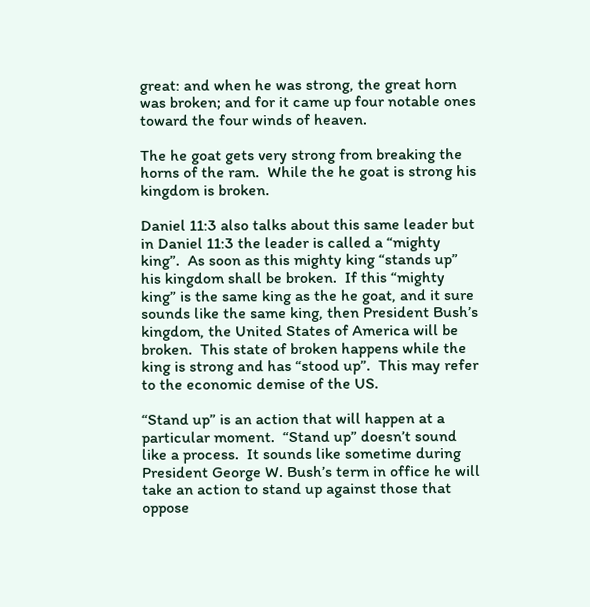great: and when he was strong, the great horn was broken; and for it came up four notable ones toward the four winds of heaven.

The he goat gets very strong from breaking the horns of the ram.  While the he goat is strong his kingdom is broken.

Daniel 11:3 also talks about this same leader but in Daniel 11:3 the leader is called a “mighty king”.  As soon as this mighty king “stands up” his kingdom shall be broken.  If this “mighty king” is the same king as the he goat, and it sure sounds like the same king, then President Bush’s kingdom, the United States of America will be broken.  This state of broken happens while the king is strong and has “stood up”.  This may refer to the economic demise of the US.

“Stand up” is an action that will happen at a particular moment.  “Stand up” doesn’t sound like a process.  It sounds like sometime during President George W. Bush’s term in office he will take an action to stand up against those that oppose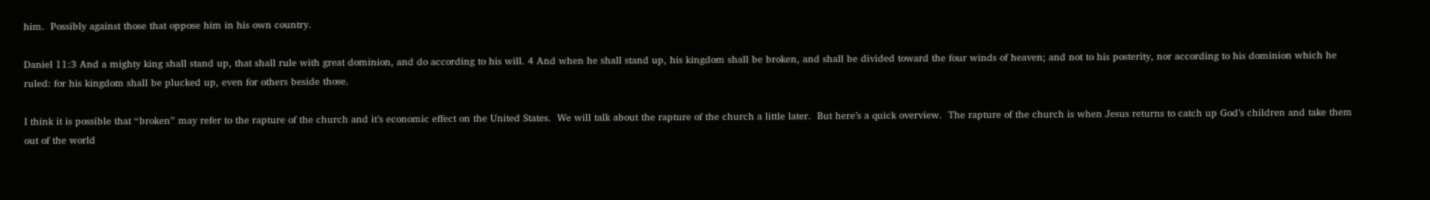him.  Possibly against those that oppose him in his own country.

Daniel 11:3 And a mighty king shall stand up, that shall rule with great dominion, and do according to his will. 4 And when he shall stand up, his kingdom shall be broken, and shall be divided toward the four winds of heaven; and not to his posterity, nor according to his dominion which he ruled: for his kingdom shall be plucked up, even for others beside those.

I think it is possible that “broken” may refer to the rapture of the church and it’s economic effect on the United States.  We will talk about the rapture of the church a little later.  But here’s a quick overview.  The rapture of the church is when Jesus returns to catch up God’s children and take them out of the world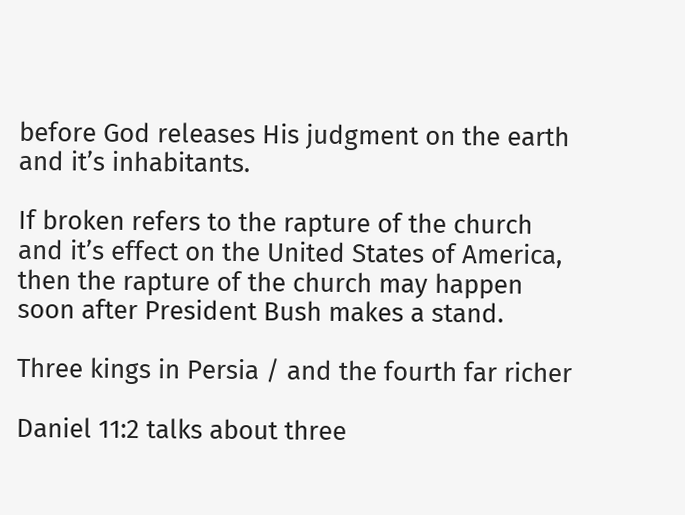before God releases His judgment on the earth and it’s inhabitants.

If broken refers to the rapture of the church and it’s effect on the United States of America, then the rapture of the church may happen soon after President Bush makes a stand.

Three kings in Persia / and the fourth far richer

Daniel 11:2 talks about three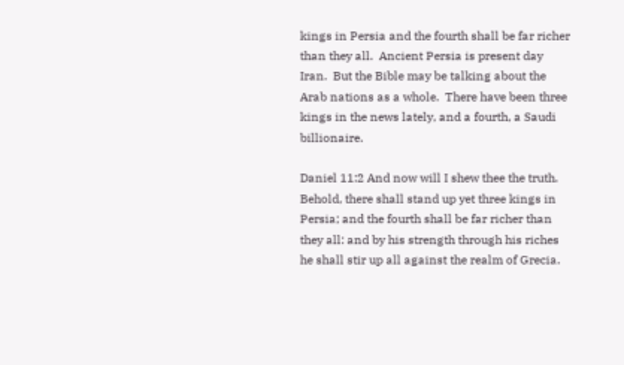kings in Persia and the fourth shall be far richer than they all.  Ancient Persia is present day Iran.  But the Bible may be talking about the Arab nations as a whole.  There have been three kings in the news lately, and a fourth, a Saudi billionaire.

Daniel 11:2 And now will I shew thee the truth. Behold, there shall stand up yet three kings in Persia; and the fourth shall be far richer than they all: and by his strength through his riches he shall stir up all against the realm of Grecia.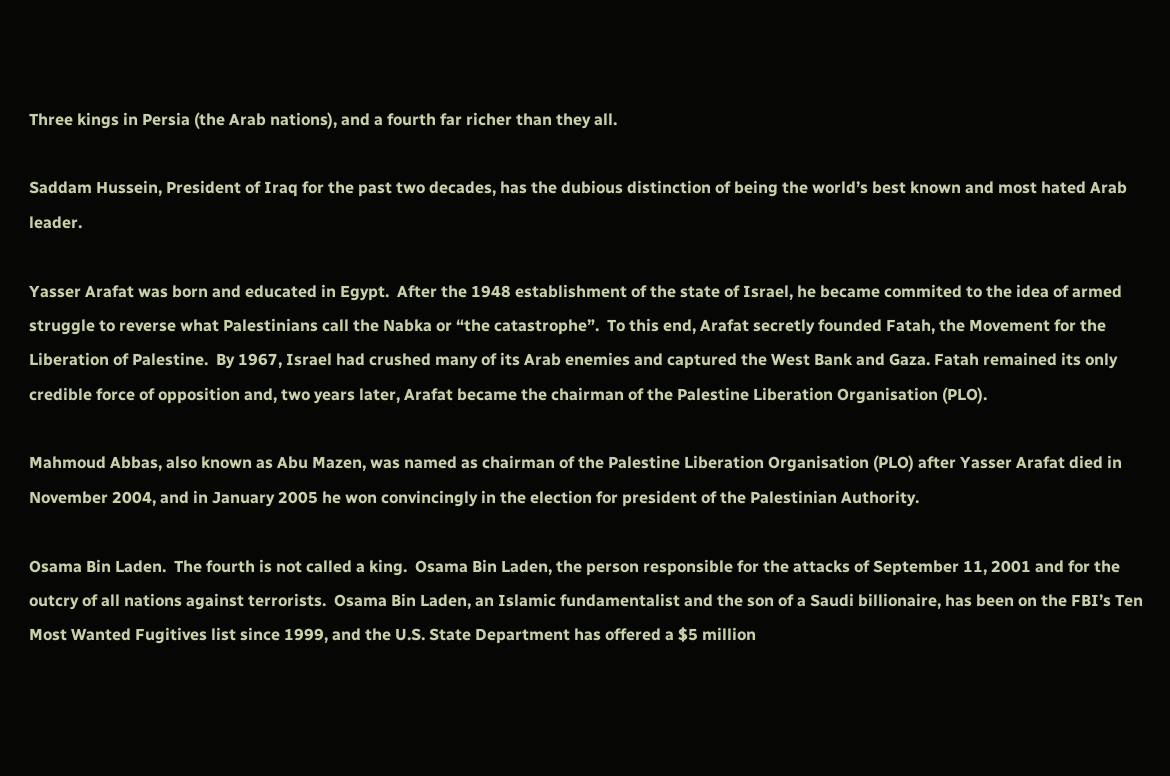Three kings in Persia (the Arab nations), and a fourth far richer than they all.

Saddam Hussein, President of Iraq for the past two decades, has the dubious distinction of being the world’s best known and most hated Arab leader.

Yasser Arafat was born and educated in Egypt.  After the 1948 establishment of the state of Israel, he became commited to the idea of armed struggle to reverse what Palestinians call the Nabka or “the catastrophe”.  To this end, Arafat secretly founded Fatah, the Movement for the Liberation of Palestine.  By 1967, Israel had crushed many of its Arab enemies and captured the West Bank and Gaza. Fatah remained its only credible force of opposition and, two years later, Arafat became the chairman of the Palestine Liberation Organisation (PLO).

Mahmoud Abbas, also known as Abu Mazen, was named as chairman of the Palestine Liberation Organisation (PLO) after Yasser Arafat died in November 2004, and in January 2005 he won convincingly in the election for president of the Palestinian Authority.

Osama Bin Laden.  The fourth is not called a king.  Osama Bin Laden, the person responsible for the attacks of September 11, 2001 and for the outcry of all nations against terrorists.  Osama Bin Laden, an Islamic fundamentalist and the son of a Saudi billionaire, has been on the FBI’s Ten Most Wanted Fugitives list since 1999, and the U.S. State Department has offered a $5 million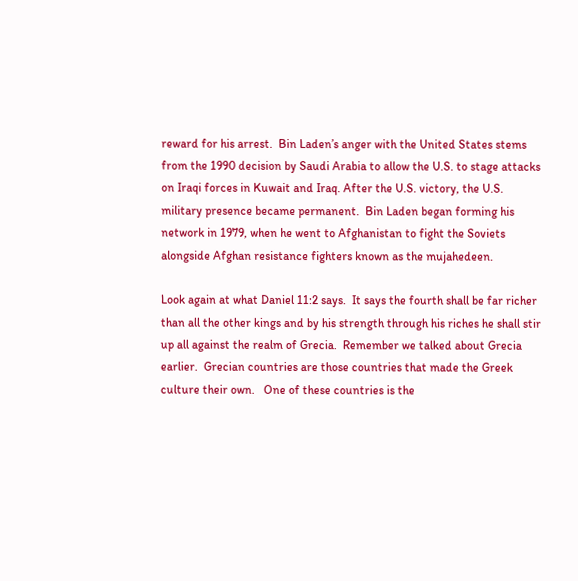reward for his arrest.  Bin Laden’s anger with the United States stems from the 1990 decision by Saudi Arabia to allow the U.S. to stage attacks on Iraqi forces in Kuwait and Iraq. After the U.S. victory, the U.S. military presence became permanent.  Bin Laden began forming his network in 1979, when he went to Afghanistan to fight the Soviets alongside Afghan resistance fighters known as the mujahedeen.

Look again at what Daniel 11:2 says.  It says the fourth shall be far richer than all the other kings and by his strength through his riches he shall stir up all against the realm of Grecia.  Remember we talked about Grecia earlier.  Grecian countries are those countries that made the Greek culture their own.   One of these countries is the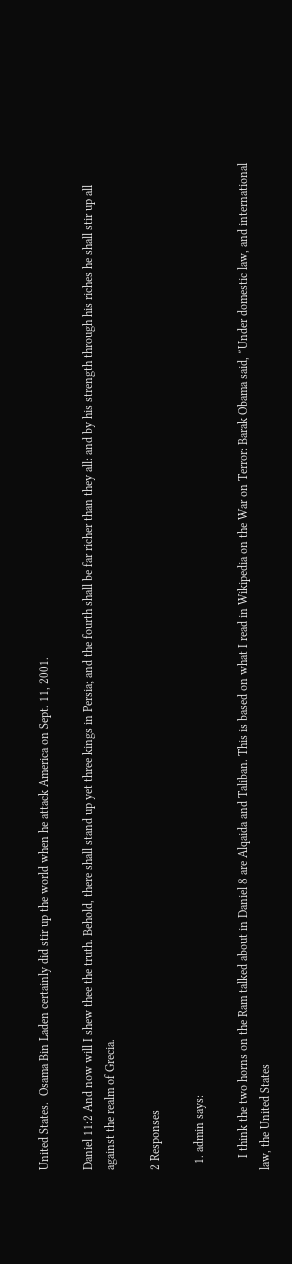United States.  Osama Bin Laden certainly did stir up the world when he attack America on Sept. 11, 2001.

Daniel 11:2 And now will I shew thee the truth. Behold, there shall stand up yet three kings in Persia; and the fourth shall be far richer than they all: and by his strength through his riches he shall stir up all against the realm of Grecia.

2 Responses

  1. admin says:

    I think the two horns on the Ram talked about in Daniel 8 are Alqaida and Taliban. This is based on what I read in Wikipedia on the War on Terror: Barak Obama said, ″Under domestic law, and international law, the United States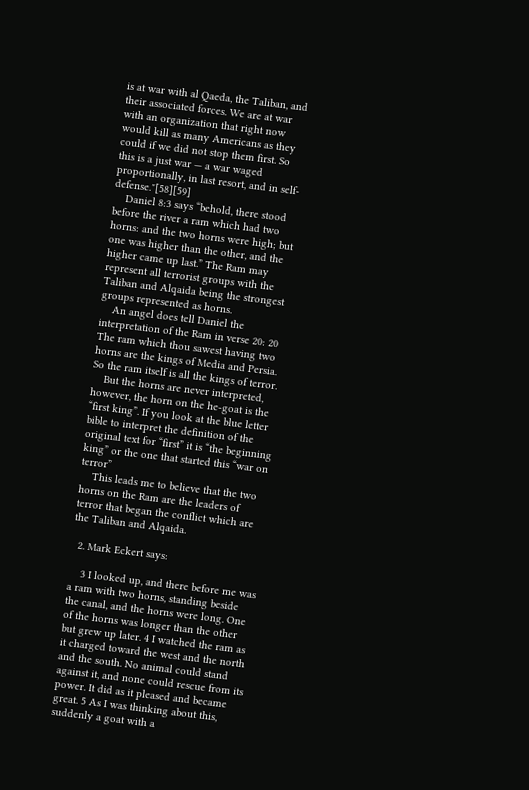is at war with al Qaeda, the Taliban, and their associated forces. We are at war with an organization that right now would kill as many Americans as they could if we did not stop them first. So this is a just war — a war waged proportionally, in last resort, and in self-defense.″[58][59]
    Daniel 8:3 says “behold, there stood before the river a ram which had two horns: and the two horns were high; but one was higher than the other, and the higher came up last.” The Ram may represent all terrorist groups with the Taliban and Alqaida being the strongest groups represented as horns.
    An angel does tell Daniel the interpretation of the Ram in verse 20: 20 The ram which thou sawest having two horns are the kings of Media and Persia. So the ram itself is all the kings of terror.
    But the horns are never interpreted, however, the horn on the he-goat is the “first king”. If you look at the blue letter bible to interpret the definition of the original text for “first” it is “the beginning king” or the one that started this “war on terror”
    This leads me to believe that the two horns on the Ram are the leaders of terror that began the conflict which are the Taliban and Alqaida.

  2. Mark Eckert says:

    3 I looked up, and there before me was a ram with two horns, standing beside the canal, and the horns were long. One of the horns was longer than the other but grew up later. 4 I watched the ram as it charged toward the west and the north and the south. No animal could stand against it, and none could rescue from its power. It did as it pleased and became great. 5 As I was thinking about this, suddenly a goat with a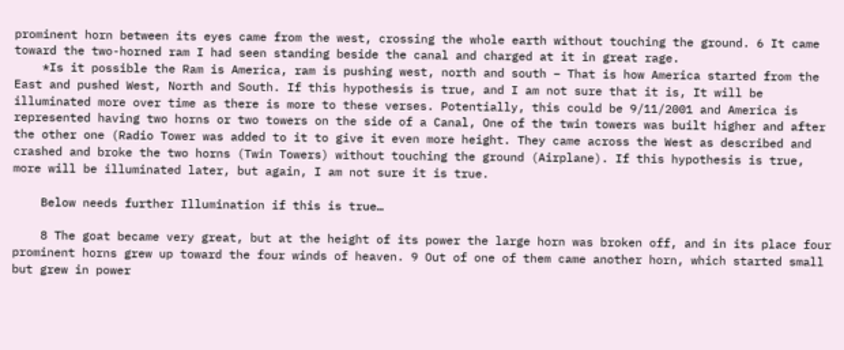prominent horn between its eyes came from the west, crossing the whole earth without touching the ground. 6 It came toward the two-horned ram I had seen standing beside the canal and charged at it in great rage.
    *Is it possible the Ram is America, ram is pushing west, north and south – That is how America started from the East and pushed West, North and South. If this hypothesis is true, and I am not sure that it is, It will be illuminated more over time as there is more to these verses. Potentially, this could be 9/11/2001 and America is represented having two horns or two towers on the side of a Canal, One of the twin towers was built higher and after the other one (Radio Tower was added to it to give it even more height. They came across the West as described and crashed and broke the two horns (Twin Towers) without touching the ground (Airplane). If this hypothesis is true, more will be illuminated later, but again, I am not sure it is true.

    Below needs further Illumination if this is true…

    8 The goat became very great, but at the height of its power the large horn was broken off, and in its place four prominent horns grew up toward the four winds of heaven. 9 Out of one of them came another horn, which started small but grew in power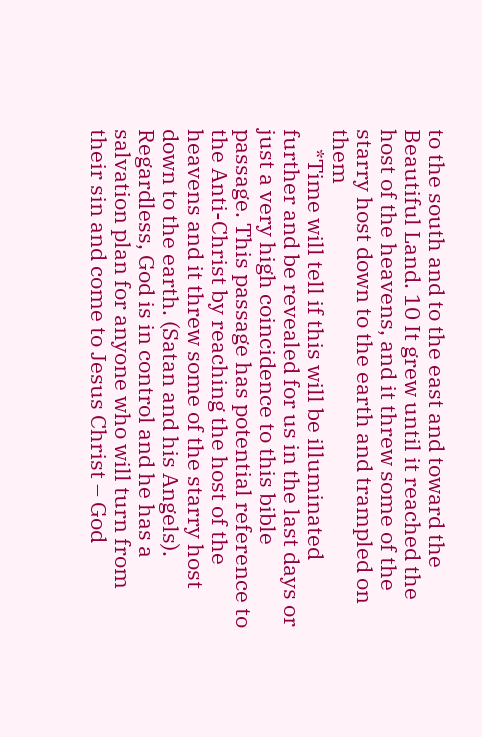to the south and to the east and toward the Beautiful Land. 10 It grew until it reached the host of the heavens, and it threw some of the starry host down to the earth and trampled on them
    *Time will tell if this will be illuminated further and be revealed for us in the last days or just a very high coincidence to this bible passage. This passage has potential reference to the Anti-Christ by reaching the host of the heavens and it threw some of the starry host down to the earth. (Satan and his Angels). Regardless, God is in control and he has a salvation plan for anyone who will turn from their sin and come to Jesus Christ – God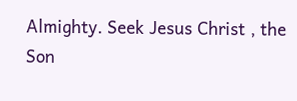Almighty. Seek Jesus Christ , the Son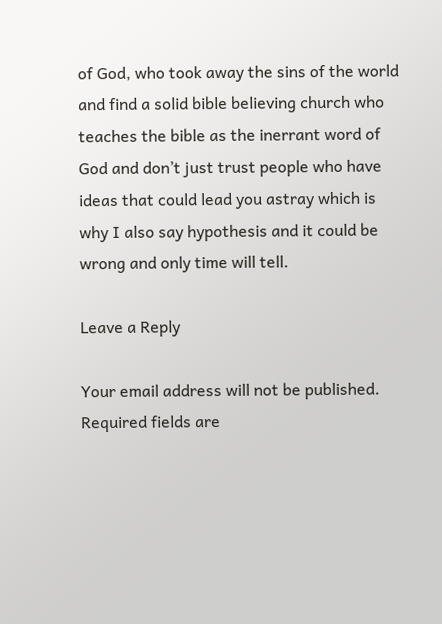of God, who took away the sins of the world and find a solid bible believing church who teaches the bible as the inerrant word of God and don’t just trust people who have ideas that could lead you astray which is why I also say hypothesis and it could be wrong and only time will tell.

Leave a Reply

Your email address will not be published. Required fields are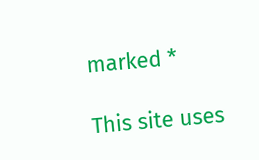marked *

This site uses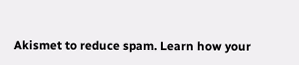Akismet to reduce spam. Learn how your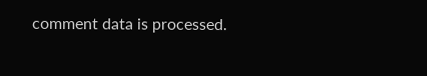comment data is processed.